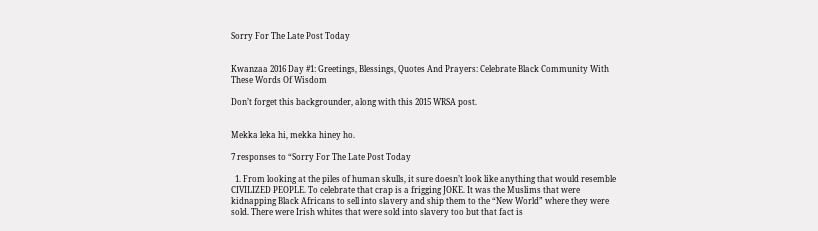Sorry For The Late Post Today


Kwanzaa 2016 Day #1: Greetings, Blessings, Quotes And Prayers: Celebrate Black Community With These Words Of Wisdom

Don’t forget this backgrounder, along with this 2015 WRSA post.


Mekka leka hi, mekka hiney ho.

7 responses to “Sorry For The Late Post Today

  1. From looking at the piles of human skulls, it sure doesn’t look like anything that would resemble CIVILIZED PEOPLE. To celebrate that crap is a frigging JOKE. It was the Muslims that were kidnapping Black Africans to sell into slavery and ship them to the “New World” where they were sold. There were Irish whites that were sold into slavery too but that fact is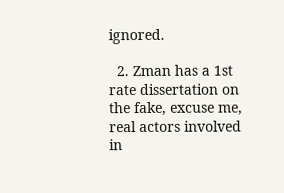ignored.

  2. Zman has a 1st rate dissertation on the fake, excuse me, real actors involved in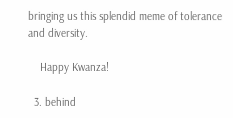bringing us this splendid meme of tolerance and diversity.

    Happy Kwanza!

  3. behind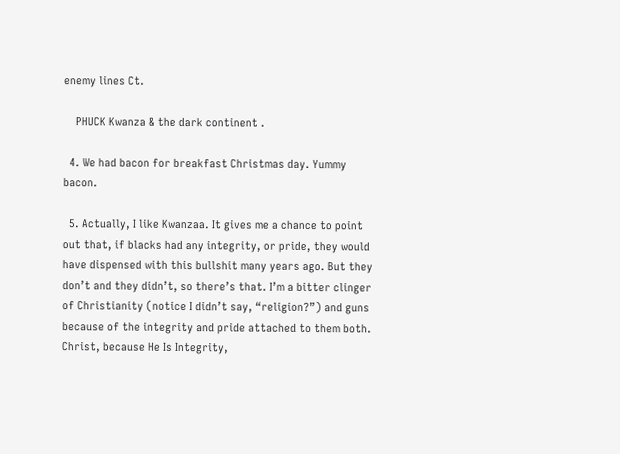enemy lines Ct.

    PHUCK Kwanza & the dark continent .

  4. We had bacon for breakfast Christmas day. Yummy bacon.

  5. Actually, I like Kwanzaa. It gives me a chance to point out that, if blacks had any integrity, or pride, they would have dispensed with this bullshit many years ago. But they don’t and they didn’t, so there’s that. I’m a bitter clinger of Christianity (notice I didn’t say, “religion?”) and guns because of the integrity and pride attached to them both. Christ, because He Is Integrity,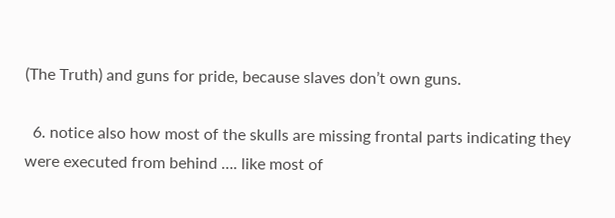(The Truth) and guns for pride, because slaves don’t own guns.

  6. notice also how most of the skulls are missing frontal parts indicating they were executed from behind …. like most of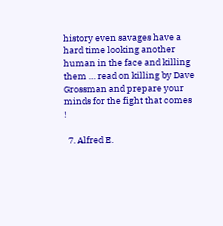history even savages have a hard time looking another human in the face and killing them … read on killing by Dave Grossman and prepare your minds for the fight that comes !

  7. Alfred E.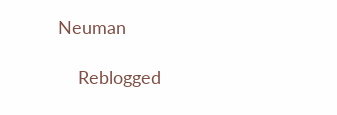Neuman

    Reblogged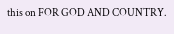this on FOR GOD AND COUNTRY.